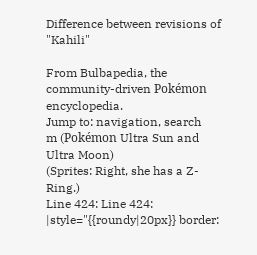Difference between revisions of "Kahili"

From Bulbapedia, the community-driven Pokémon encyclopedia.
Jump to: navigation, search
m (Pokémon Ultra Sun and Ultra Moon)
(Sprites: Right, she has a Z-Ring.)
Line 424: Line 424:
|style="{{roundy|20px}} border: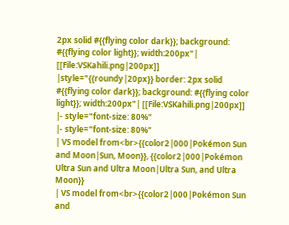2px solid #{{flying color dark}}; background: #{{flying color light}}; width:200px"| [[File:VSKahili.png|200px]]
|style="{{roundy|20px}} border: 2px solid #{{flying color dark}}; background: #{{flying color light}}; width:200px"| [[File:VSKahili.png|200px]]
|- style="font-size: 80%"
|- style="font-size: 80%"
| VS model from<br>{{color2|000|Pokémon Sun and Moon|Sun, Moon}}, {{color2|000|Pokémon Ultra Sun and Ultra Moon|Ultra Sun, and Ultra Moon}}
| VS model from<br>{{color2|000|Pokémon Sun and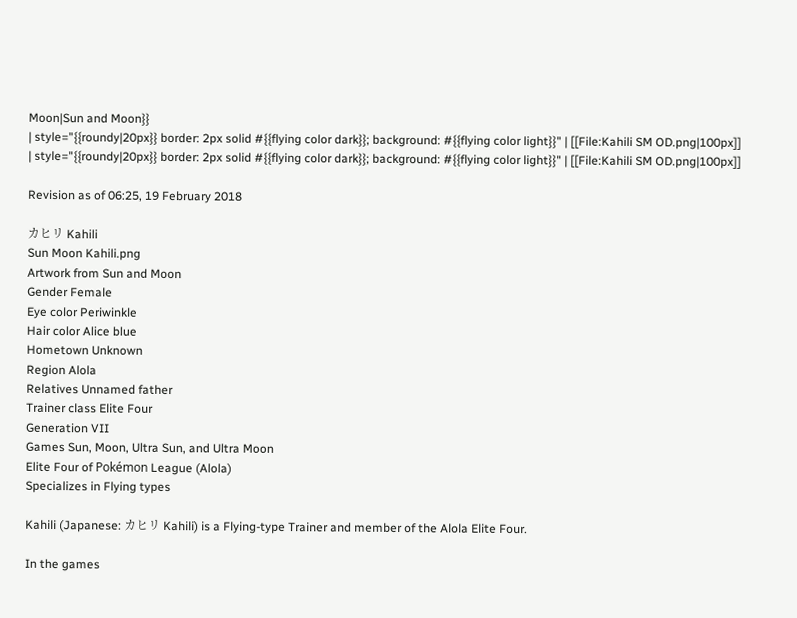Moon|Sun and Moon}}
| style="{{roundy|20px}} border: 2px solid #{{flying color dark}}; background: #{{flying color light}}" | [[File:Kahili SM OD.png|100px]]
| style="{{roundy|20px}} border: 2px solid #{{flying color dark}}; background: #{{flying color light}}" | [[File:Kahili SM OD.png|100px]]

Revision as of 06:25, 19 February 2018

カヒリ Kahili
Sun Moon Kahili.png
Artwork from Sun and Moon
Gender Female
Eye color Periwinkle
Hair color Alice blue
Hometown Unknown
Region Alola
Relatives Unnamed father
Trainer class Elite Four
Generation VII
Games Sun, Moon, Ultra Sun, and Ultra Moon
Elite Four of Pokémon League (Alola)
Specializes in Flying types

Kahili (Japanese: カヒリ Kahili) is a Flying-type Trainer and member of the Alola Elite Four.

In the games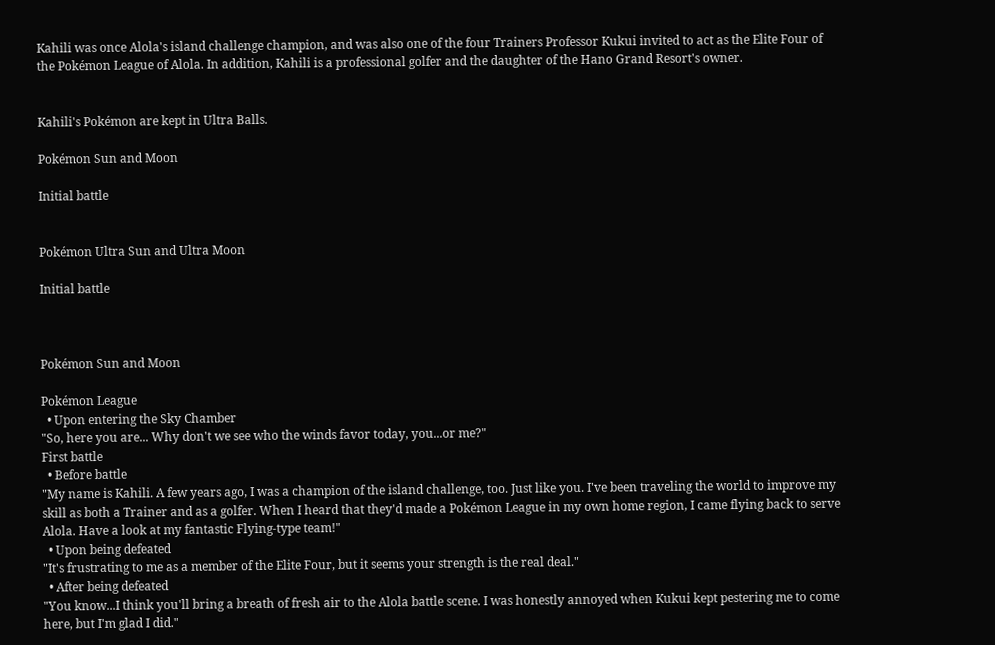Kahili was once Alola's island challenge champion, and was also one of the four Trainers Professor Kukui invited to act as the Elite Four of the Pokémon League of Alola. In addition, Kahili is a professional golfer and the daughter of the Hano Grand Resort's owner.


Kahili's Pokémon are kept in Ultra Balls.

Pokémon Sun and Moon

Initial battle


Pokémon Ultra Sun and Ultra Moon

Initial battle



Pokémon Sun and Moon

Pokémon League
  • Upon entering the Sky Chamber
"So, here you are... Why don't we see who the winds favor today, you...or me?"
First battle
  • Before battle
"My name is Kahili. A few years ago, I was a champion of the island challenge, too. Just like you. I've been traveling the world to improve my skill as both a Trainer and as a golfer. When I heard that they'd made a Pokémon League in my own home region, I came flying back to serve Alola. Have a look at my fantastic Flying-type team!"
  • Upon being defeated
"It's frustrating to me as a member of the Elite Four, but it seems your strength is the real deal."
  • After being defeated
"You know...I think you'll bring a breath of fresh air to the Alola battle scene. I was honestly annoyed when Kukui kept pestering me to come here, but I'm glad I did."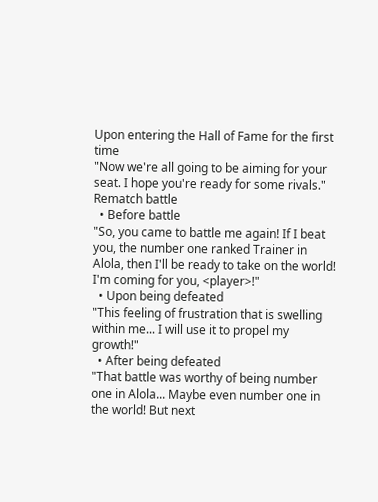Upon entering the Hall of Fame for the first time
"Now we're all going to be aiming for your seat. I hope you're ready for some rivals."
Rematch battle
  • Before battle
"So, you came to battle me again! If I beat you, the number one ranked Trainer in Alola, then I'll be ready to take on the world! I'm coming for you, <player>!"
  • Upon being defeated
"This feeling of frustration that is swelling within me... I will use it to propel my growth!"
  • After being defeated
"That battle was worthy of being number one in Alola... Maybe even number one in the world! But next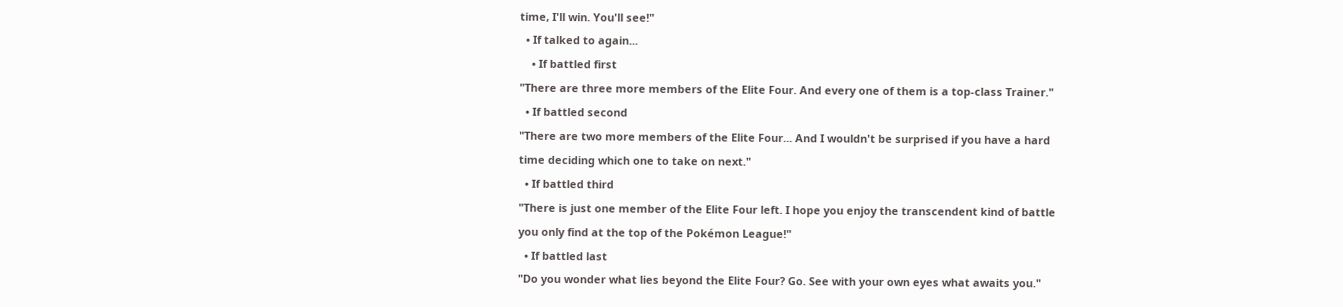time, I'll win. You'll see!"
  • If talked to again...
    • If battled first
"There are three more members of the Elite Four. And every one of them is a top-class Trainer."
  • If battled second
"There are two more members of the Elite Four... And I wouldn't be surprised if you have a hard time deciding which one to take on next."
  • If battled third
"There is just one member of the Elite Four left. I hope you enjoy the transcendent kind of battle you only find at the top of the Pokémon League!"
  • If battled last
"Do you wonder what lies beyond the Elite Four? Go. See with your own eyes what awaits you."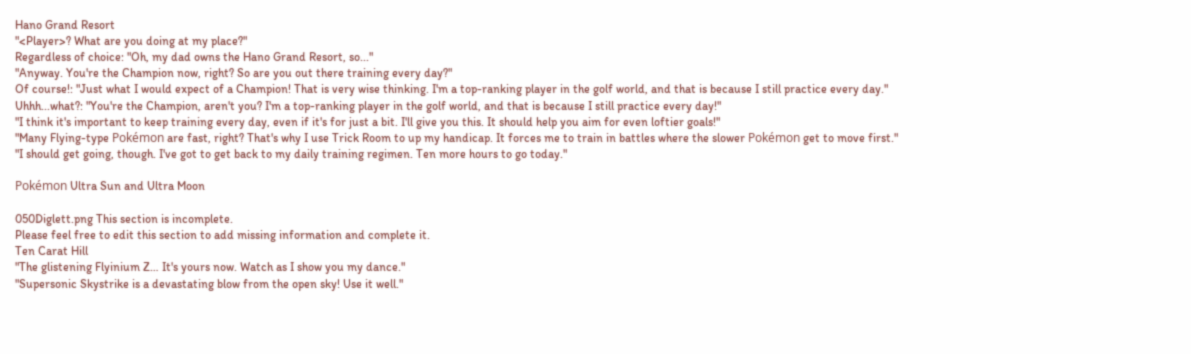Hano Grand Resort
"<Player>? What are you doing at my place?"
Regardless of choice: "Oh, my dad owns the Hano Grand Resort, so..."
"Anyway. You're the Champion now, right? So are you out there training every day?"
Of course!: "Just what I would expect of a Champion! That is very wise thinking. I'm a top-ranking player in the golf world, and that is because I still practice every day."
Uhhh...what?: "You're the Champion, aren't you? I'm a top-ranking player in the golf world, and that is because I still practice every day!"
"I think it's important to keep training every day, even if it's for just a bit. I'll give you this. It should help you aim for even loftier goals!"
"Many Flying-type Pokémon are fast, right? That's why I use Trick Room to up my handicap. It forces me to train in battles where the slower Pokémon get to move first."
"I should get going, though. I've got to get back to my daily training regimen. Ten more hours to go today."

Pokémon Ultra Sun and Ultra Moon

050Diglett.png This section is incomplete.
Please feel free to edit this section to add missing information and complete it.
Ten Carat Hill
"The glistening Flyinium Z… It's yours now. Watch as I show you my dance."
"Supersonic Skystrike is a devastating blow from the open sky! Use it well."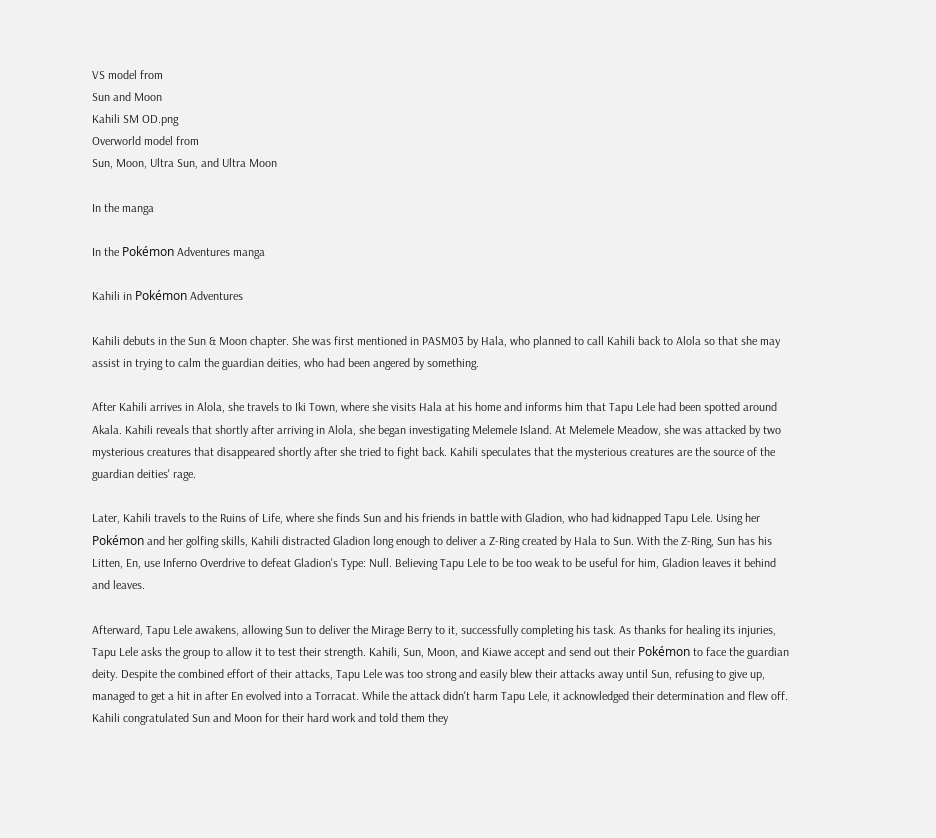VS model from
Sun and Moon
Kahili SM OD.png
Overworld model from
Sun, Moon, Ultra Sun, and Ultra Moon

In the manga

In the Pokémon Adventures manga

Kahili in Pokémon Adventures

Kahili debuts in the Sun & Moon chapter. She was first mentioned in PASM03 by Hala, who planned to call Kahili back to Alola so that she may assist in trying to calm the guardian deities, who had been angered by something.

After Kahili arrives in Alola, she travels to Iki Town, where she visits Hala at his home and informs him that Tapu Lele had been spotted around Akala. Kahili reveals that shortly after arriving in Alola, she began investigating Melemele Island. At Melemele Meadow, she was attacked by two mysterious creatures that disappeared shortly after she tried to fight back. Kahili speculates that the mysterious creatures are the source of the guardian deities' rage.

Later, Kahili travels to the Ruins of Life, where she finds Sun and his friends in battle with Gladion, who had kidnapped Tapu Lele. Using her Pokémon and her golfing skills, Kahili distracted Gladion long enough to deliver a Z-Ring created by Hala to Sun. With the Z-Ring, Sun has his Litten, En, use Inferno Overdrive to defeat Gladion's Type: Null. Believing Tapu Lele to be too weak to be useful for him, Gladion leaves it behind and leaves.

Afterward, Tapu Lele awakens, allowing Sun to deliver the Mirage Berry to it, successfully completing his task. As thanks for healing its injuries, Tapu Lele asks the group to allow it to test their strength. Kahili, Sun, Moon, and Kiawe accept and send out their Pokémon to face the guardian deity. Despite the combined effort of their attacks, Tapu Lele was too strong and easily blew their attacks away until Sun, refusing to give up, managed to get a hit in after En evolved into a Torracat. While the attack didn't harm Tapu Lele, it acknowledged their determination and flew off. Kahili congratulated Sun and Moon for their hard work and told them they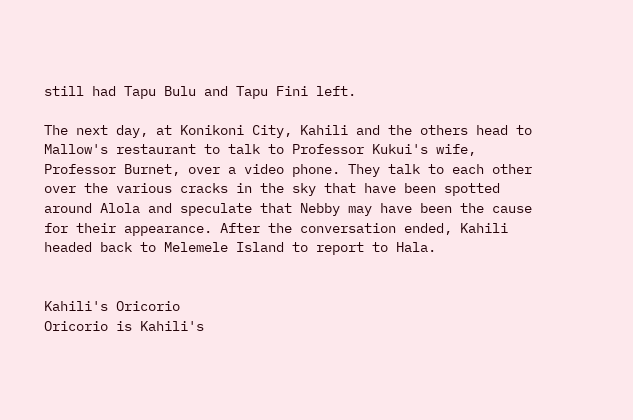still had Tapu Bulu and Tapu Fini left.

The next day, at Konikoni City, Kahili and the others head to Mallow's restaurant to talk to Professor Kukui's wife, Professor Burnet, over a video phone. They talk to each other over the various cracks in the sky that have been spotted around Alola and speculate that Nebby may have been the cause for their appearance. After the conversation ended, Kahili headed back to Melemele Island to report to Hala.


Kahili's Oricorio
Oricorio is Kahili's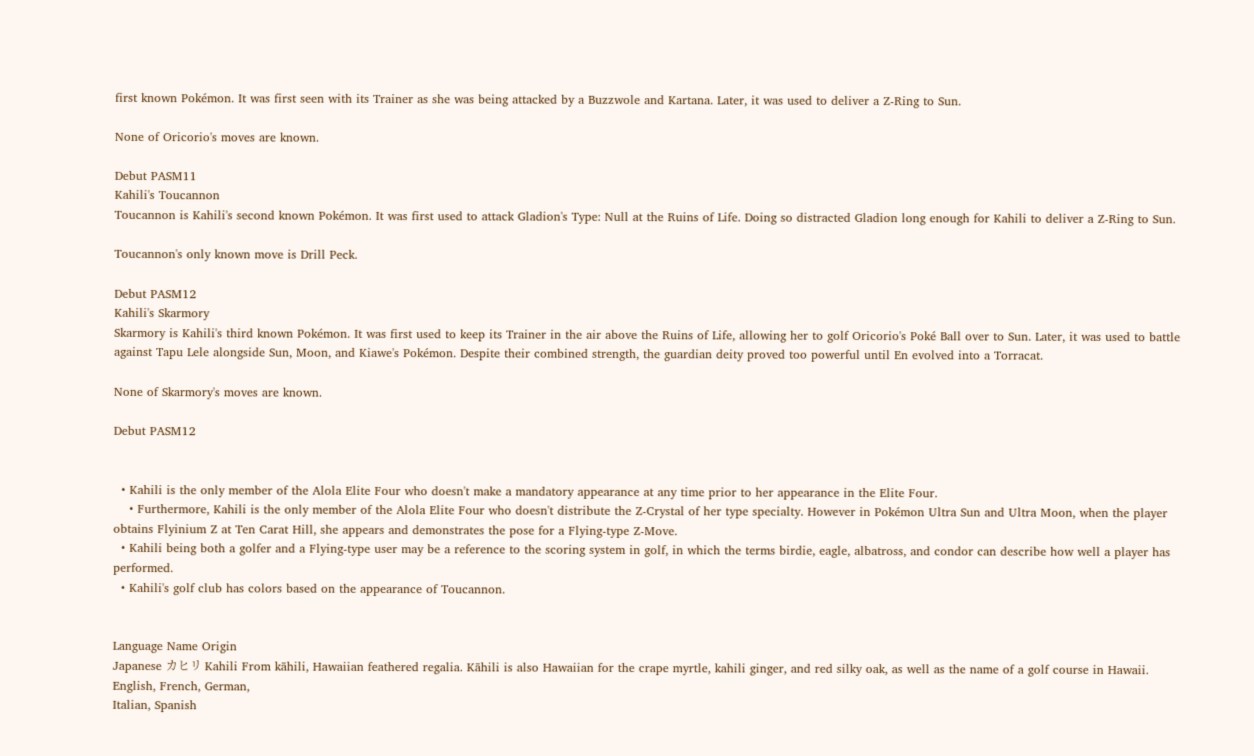first known Pokémon. It was first seen with its Trainer as she was being attacked by a Buzzwole and Kartana. Later, it was used to deliver a Z-Ring to Sun.

None of Oricorio's moves are known.

Debut PASM11
Kahili's Toucannon
Toucannon is Kahili's second known Pokémon. It was first used to attack Gladion's Type: Null at the Ruins of Life. Doing so distracted Gladion long enough for Kahili to deliver a Z-Ring to Sun.

Toucannon's only known move is Drill Peck.

Debut PASM12
Kahili's Skarmory
Skarmory is Kahili's third known Pokémon. It was first used to keep its Trainer in the air above the Ruins of Life, allowing her to golf Oricorio's Poké Ball over to Sun. Later, it was used to battle against Tapu Lele alongside Sun, Moon, and Kiawe's Pokémon. Despite their combined strength, the guardian deity proved too powerful until En evolved into a Torracat.

None of Skarmory's moves are known.

Debut PASM12


  • Kahili is the only member of the Alola Elite Four who doesn't make a mandatory appearance at any time prior to her appearance in the Elite Four.
    • Furthermore, Kahili is the only member of the Alola Elite Four who doesn't distribute the Z-Crystal of her type specialty. However in Pokémon Ultra Sun and Ultra Moon, when the player obtains Flyinium Z at Ten Carat Hill, she appears and demonstrates the pose for a Flying-type Z-Move.
  • Kahili being both a golfer and a Flying-type user may be a reference to the scoring system in golf, in which the terms birdie, eagle, albatross, and condor can describe how well a player has performed.
  • Kahili's golf club has colors based on the appearance of Toucannon.


Language Name Origin
Japanese カヒリ Kahili From kāhili, Hawaiian feathered regalia. Kāhili is also Hawaiian for the crape myrtle, kahili ginger, and red silky oak, as well as the name of a golf course in Hawaii.
English, French, German,
Italian, Spanish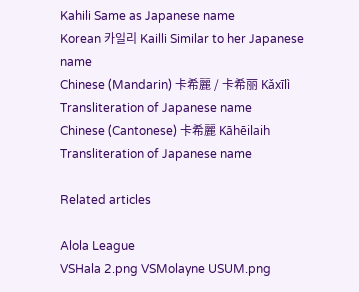Kahili Same as Japanese name
Korean 카일리 Kailli Similar to her Japanese name
Chinese (Mandarin) 卡希麗 / 卡希丽 Kǎxīlì Transliteration of Japanese name
Chinese (Cantonese) 卡希麗 Kāhēilaih Transliteration of Japanese name

Related articles

Alola League
VSHala 2.png VSMolayne USUM.png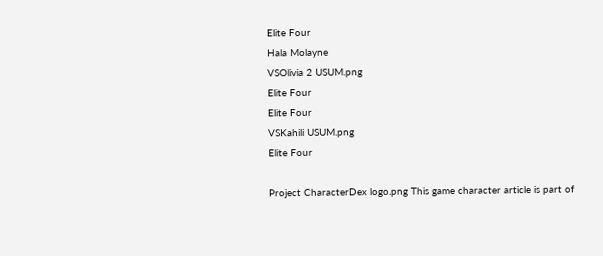Elite Four
Hala Molayne
VSOlivia 2 USUM.png
Elite Four
Elite Four
VSKahili USUM.png
Elite Four

Project CharacterDex logo.png This game character article is part of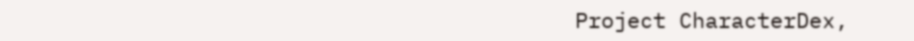Project CharacterDex,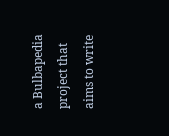a Bulbapedia project that aims to write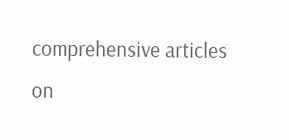comprehensive articles on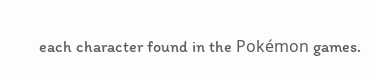each character found in the Pokémon games.